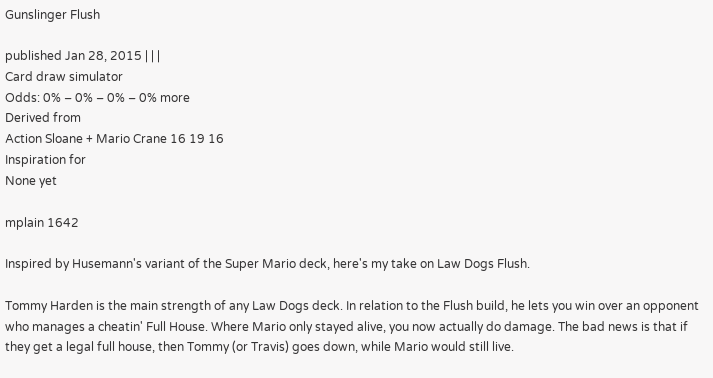Gunslinger Flush

published Jan 28, 2015 | | |
Card draw simulator
Odds: 0% – 0% – 0% – 0% more
Derived from
Action Sloane + Mario Crane 16 19 16
Inspiration for
None yet

mplain 1642

Inspired by Husemann's variant of the Super Mario deck, here's my take on Law Dogs Flush.

Tommy Harden is the main strength of any Law Dogs deck. In relation to the Flush build, he lets you win over an opponent who manages a cheatin' Full House. Where Mario only stayed alive, you now actually do damage. The bad news is that if they get a legal full house, then Tommy (or Travis) goes down, while Mario would still live.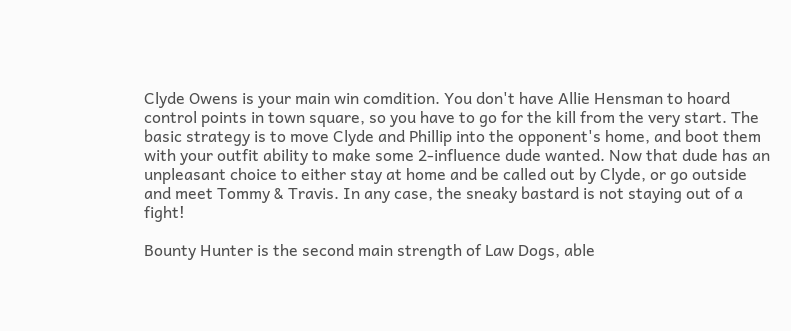Clyde Owens is your main win comdition. You don't have Allie Hensman to hoard control points in town square, so you have to go for the kill from the very start. The basic strategy is to move Clyde and Phillip into the opponent's home, and boot them with your outfit ability to make some 2-influence dude wanted. Now that dude has an unpleasant choice to either stay at home and be called out by Clyde, or go outside and meet Tommy & Travis. In any case, the sneaky bastard is not staying out of a fight!

Bounty Hunter is the second main strength of Law Dogs, able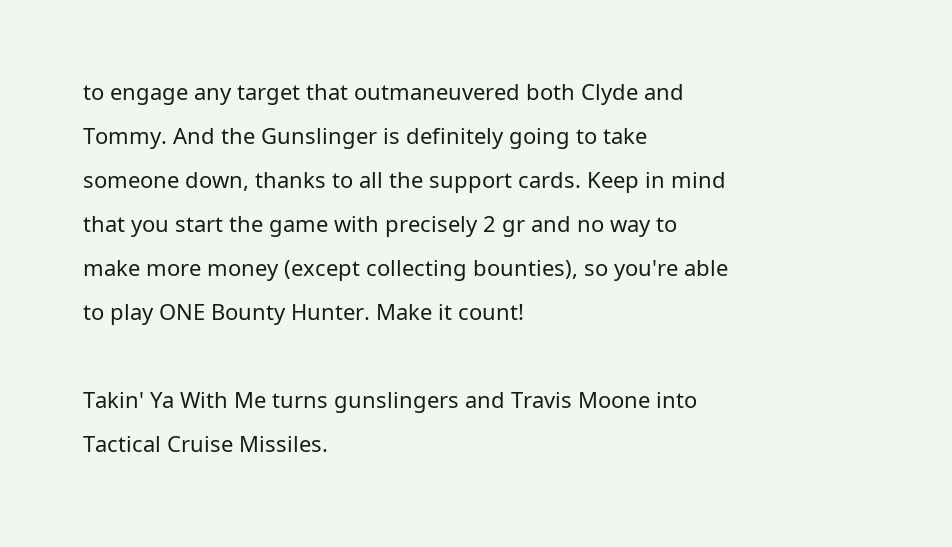to engage any target that outmaneuvered both Clyde and Tommy. And the Gunslinger is definitely going to take someone down, thanks to all the support cards. Keep in mind that you start the game with precisely 2 gr and no way to make more money (except collecting bounties), so you're able to play ONE Bounty Hunter. Make it count!

Takin' Ya With Me turns gunslingers and Travis Moone into Tactical Cruise Missiles.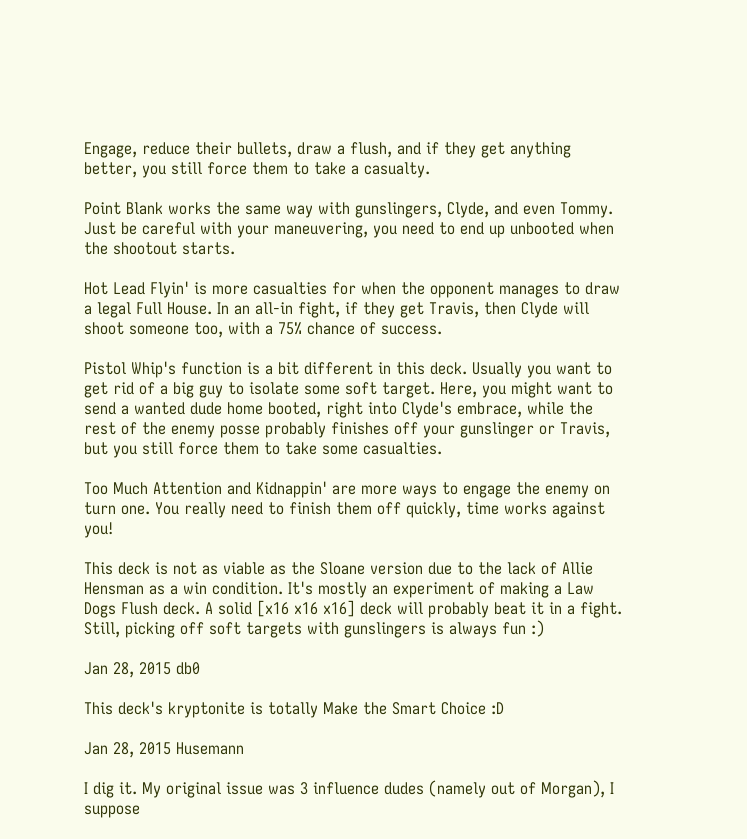Engage, reduce their bullets, draw a flush, and if they get anything better, you still force them to take a casualty.

Point Blank works the same way with gunslingers, Clyde, and even Tommy. Just be careful with your maneuvering, you need to end up unbooted when the shootout starts.

Hot Lead Flyin' is more casualties for when the opponent manages to draw a legal Full House. In an all-in fight, if they get Travis, then Clyde will shoot someone too, with a 75% chance of success.

Pistol Whip's function is a bit different in this deck. Usually you want to get rid of a big guy to isolate some soft target. Here, you might want to send a wanted dude home booted, right into Clyde's embrace, while the rest of the enemy posse probably finishes off your gunslinger or Travis, but you still force them to take some casualties.

Too Much Attention and Kidnappin' are more ways to engage the enemy on turn one. You really need to finish them off quickly, time works against you!

This deck is not as viable as the Sloane version due to the lack of Allie Hensman as a win condition. It's mostly an experiment of making a Law Dogs Flush deck. A solid [x16 x16 x16] deck will probably beat it in a fight. Still, picking off soft targets with gunslingers is always fun :)

Jan 28, 2015 db0

This deck's kryptonite is totally Make the Smart Choice :D

Jan 28, 2015 Husemann

I dig it. My original issue was 3 influence dudes (namely out of Morgan), I suppose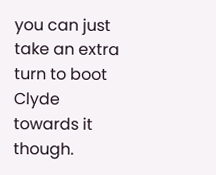you can just take an extra turn to boot Clyde towards it though.